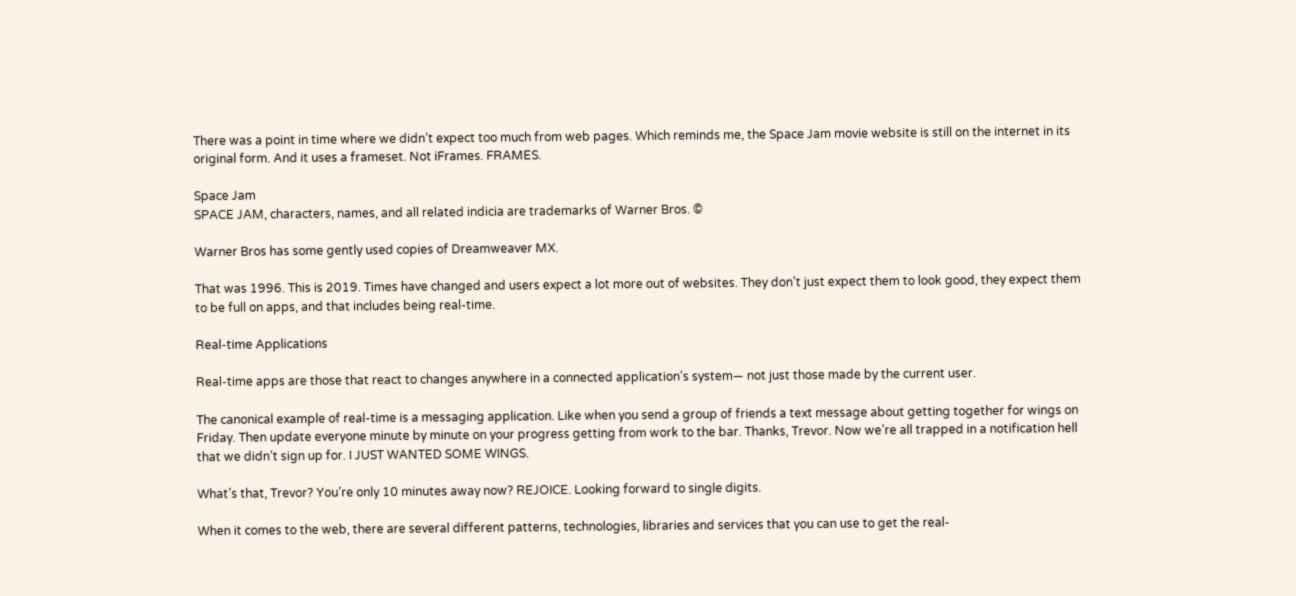There was a point in time where we didn’t expect too much from web pages. Which reminds me, the Space Jam movie website is still on the internet in its original form. And it uses a frameset. Not iFrames. FRAMES.

Space Jam
SPACE JAM, characters, names, and all related indicia are trademarks of Warner Bros. ©

Warner Bros has some gently used copies of Dreamweaver MX.

That was 1996. This is 2019. Times have changed and users expect a lot more out of websites. They don’t just expect them to look good, they expect them to be full on apps, and that includes being real-time.

Real-time Applications

Real-time apps are those that react to changes anywhere in a connected application’s system— not just those made by the current user.

The canonical example of real-time is a messaging application. Like when you send a group of friends a text message about getting together for wings on Friday. Then update everyone minute by minute on your progress getting from work to the bar. Thanks, Trevor. Now we’re all trapped in a notification hell that we didn’t sign up for. I JUST WANTED SOME WINGS.

What’s that, Trevor? You’re only 10 minutes away now? REJOICE. Looking forward to single digits.

When it comes to the web, there are several different patterns, technologies, libraries and services that you can use to get the real-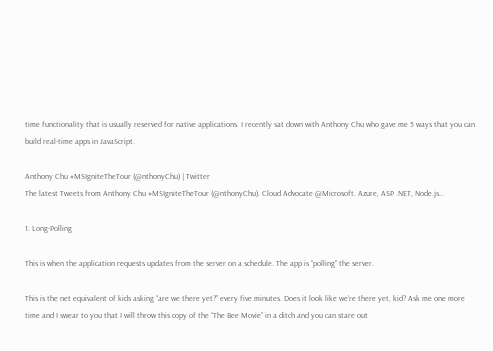time functionality that is usually reserved for native applications. I recently sat down with Anthony Chu who gave me 5 ways that you can build real-time apps in JavaScript.

Anthony Chu #MSIgniteTheTour (@nthonyChu) | Twitter
The latest Tweets from Anthony Chu #MSIgniteTheTour (@nthonyChu). Cloud Advocate @Microsoft. Azure, ASP .NET, Node.js…

1. Long-Polling

This is when the application requests updates from the server on a schedule. The app is “polling” the server.

This is the net equivalent of kids asking “are we there yet?” every five minutes. Does it look like we’re there yet, kid? Ask me one more time and I swear to you that I will throw this copy of the “The Bee Movie” in a ditch and you can stare out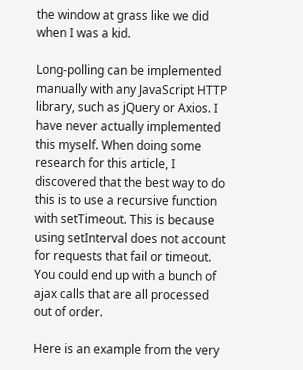the window at grass like we did when I was a kid.

Long-polling can be implemented manually with any JavaScript HTTP library, such as jQuery or Axios. I have never actually implemented this myself. When doing some research for this article, I discovered that the best way to do this is to use a recursive function with setTimeout. This is because using setInterval does not account for requests that fail or timeout. You could end up with a bunch of ajax calls that are all processed out of order.

Here is an example from the very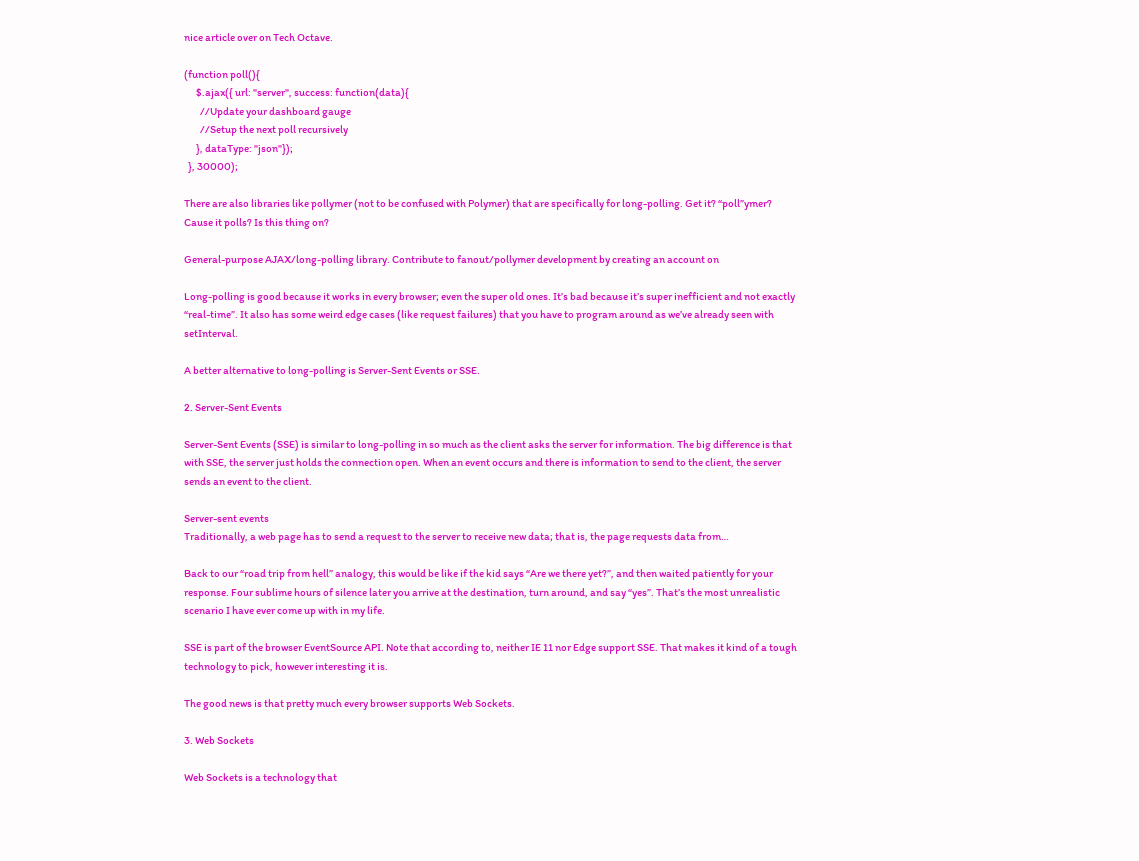nice article over on Tech Octave.

(function poll(){
      $.ajax({ url: "server", success: function(data){
        //Update your dashboard gauge
        //Setup the next poll recursively
      }, dataType: "json"});
  }, 30000);

There are also libraries like pollymer (not to be confused with Polymer) that are specifically for long-polling. Get it? “poll”ymer? Cause it polls? Is this thing on?

General-purpose AJAX/long-polling library. Contribute to fanout/pollymer development by creating an account on

Long-polling is good because it works in every browser; even the super old ones. It’s bad because it’s super inefficient and not exactly “real-time”. It also has some weird edge cases (like request failures) that you have to program around as we’ve already seen with setInterval.

A better alternative to long-polling is Server-Sent Events or SSE.

2. Server-Sent Events

Server-Sent Events (SSE) is similar to long-polling in so much as the client asks the server for information. The big difference is that with SSE, the server just holds the connection open. When an event occurs and there is information to send to the client, the server sends an event to the client.

Server-sent events
Traditionally, a web page has to send a request to the server to receive new data; that is, the page requests data from…

Back to our “road trip from hell” analogy, this would be like if the kid says “Are we there yet?”, and then waited patiently for your response. Four sublime hours of silence later you arrive at the destination, turn around, and say “yes”. That’s the most unrealistic scenario I have ever come up with in my life.

SSE is part of the browser EventSource API. Note that according to, neither IE 11 nor Edge support SSE. That makes it kind of a tough technology to pick, however interesting it is.

The good news is that pretty much every browser supports Web Sockets.

3. Web Sockets

Web Sockets is a technology that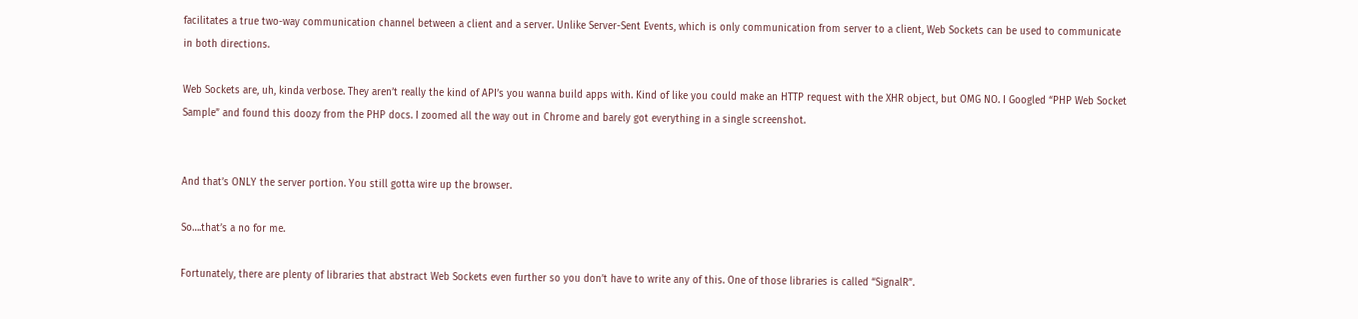facilitates a true two-way communication channel between a client and a server. Unlike Server-Sent Events, which is only communication from server to a client, Web Sockets can be used to communicate in both directions.

Web Sockets are, uh, kinda verbose. They aren’t really the kind of API’s you wanna build apps with. Kind of like you could make an HTTP request with the XHR object, but OMG NO. I Googled “PHP Web Socket Sample” and found this doozy from the PHP docs. I zoomed all the way out in Chrome and barely got everything in a single screenshot.


And that’s ONLY the server portion. You still gotta wire up the browser.

So….that’s a no for me.

Fortunately, there are plenty of libraries that abstract Web Sockets even further so you don’t have to write any of this. One of those libraries is called “SignalR”.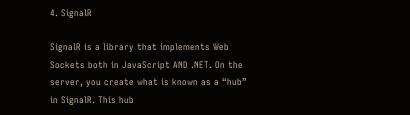4. SignalR

SignalR is a library that implements Web Sockets both in JavaScript AND .NET. On the server, you create what is known as a “hub” in SignalR. This hub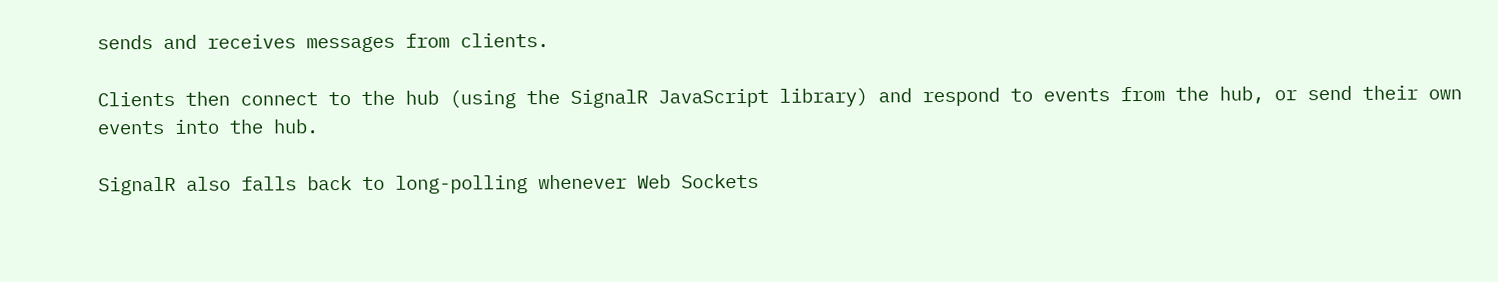sends and receives messages from clients.

Clients then connect to the hub (using the SignalR JavaScript library) and respond to events from the hub, or send their own events into the hub.

SignalR also falls back to long-polling whenever Web Sockets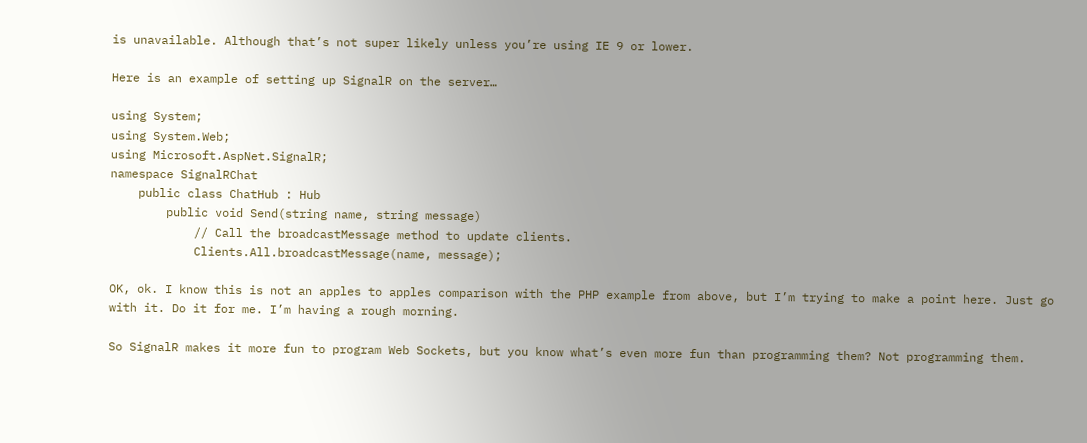is unavailable. Although that’s not super likely unless you’re using IE 9 or lower.

Here is an example of setting up SignalR on the server…

using System;
using System.Web;
using Microsoft.AspNet.SignalR;
namespace SignalRChat
    public class ChatHub : Hub
        public void Send(string name, string message)
            // Call the broadcastMessage method to update clients.
            Clients.All.broadcastMessage(name, message);

OK, ok. I know this is not an apples to apples comparison with the PHP example from above, but I’m trying to make a point here. Just go with it. Do it for me. I’m having a rough morning.

So SignalR makes it more fun to program Web Sockets, but you know what’s even more fun than programming them? Not programming them.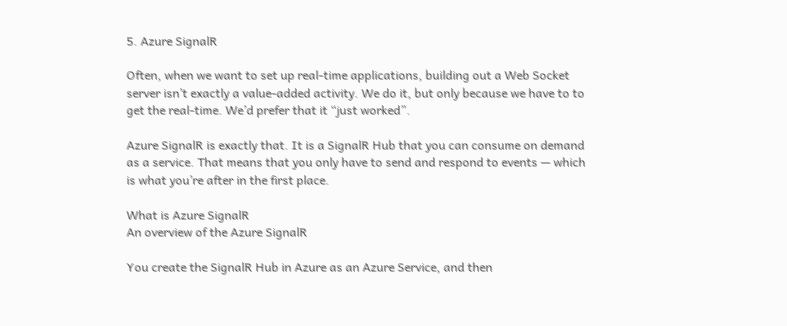5. Azure SignalR

Often, when we want to set up real-time applications, building out a Web Socket server isn’t exactly a value-added activity. We do it, but only because we have to to get the real-time. We’d prefer that it “just worked”.

Azure SignalR is exactly that. It is a SignalR Hub that you can consume on demand as a service. That means that you only have to send and respond to events — which is what you’re after in the first place.

What is Azure SignalR
An overview of the Azure SignalR

You create the SignalR Hub in Azure as an Azure Service, and then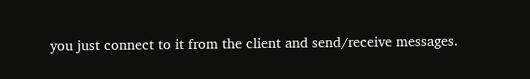you just connect to it from the client and send/receive messages.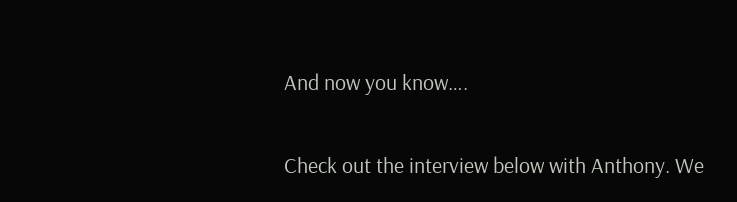And now you know….

Check out the interview below with Anthony. We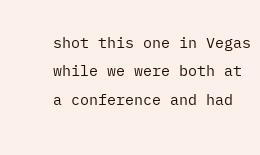shot this one in Vegas while we were both at a conference and had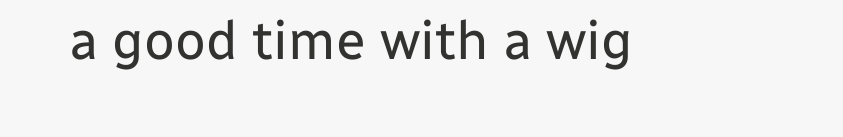a good time with a wig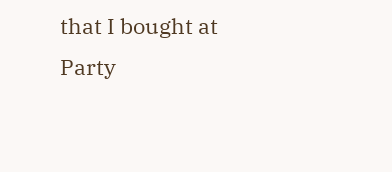that I bought at Party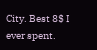City. Best 8$ I ever spent.